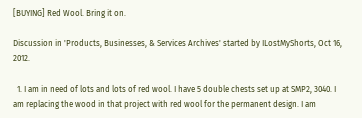[BUYING] Red Wool. Bring it on.

Discussion in 'Products, Businesses, & Services Archives' started by ILostMyShorts, Oct 16, 2012.

  1. I am in need of lots and lots of red wool. I have 5 double chests set up at SMP2, 3040. I am replacing the wood in that project with red wool for the permanent design. I am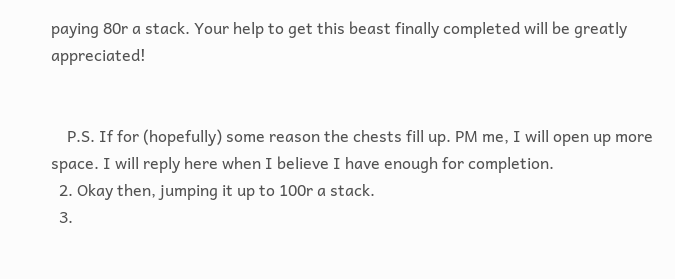paying 80r a stack. Your help to get this beast finally completed will be greatly appreciated!


    P.S. If for (hopefully) some reason the chests fill up. PM me, I will open up more space. I will reply here when I believe I have enough for completion.
  2. Okay then, jumping it up to 100r a stack.
  3.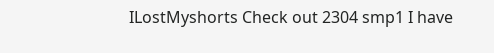ILostMyshorts Check out 2304 smp1 I have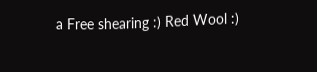a Free shearing :) Red Wool :)